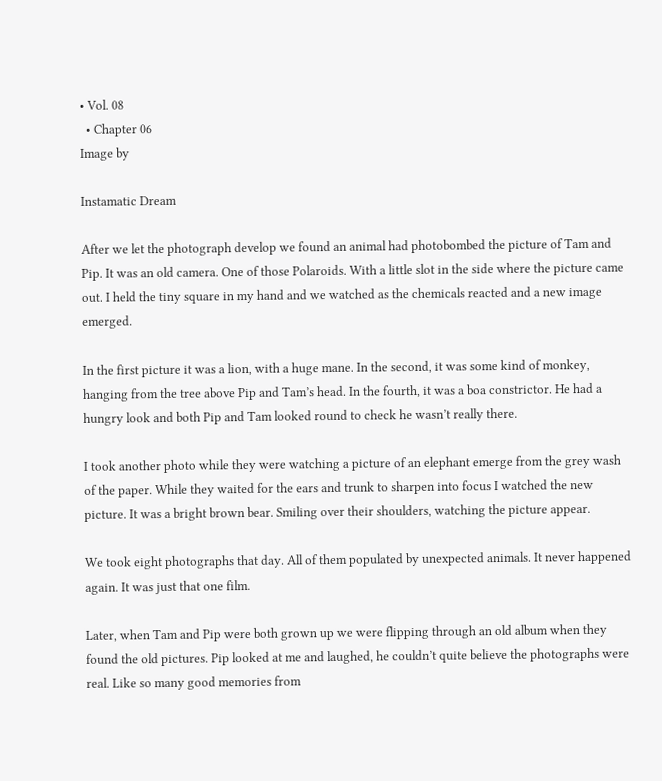• Vol. 08
  • Chapter 06
Image by

Instamatic Dream

After we let the photograph develop we found an animal had photobombed the picture of Tam and Pip. It was an old camera. One of those Polaroids. With a little slot in the side where the picture came out. I held the tiny square in my hand and we watched as the chemicals reacted and a new image emerged.

In the first picture it was a lion, with a huge mane. In the second, it was some kind of monkey, hanging from the tree above Pip and Tam’s head. In the fourth, it was a boa constrictor. He had a hungry look and both Pip and Tam looked round to check he wasn’t really there.

I took another photo while they were watching a picture of an elephant emerge from the grey wash of the paper. While they waited for the ears and trunk to sharpen into focus I watched the new picture. It was a bright brown bear. Smiling over their shoulders, watching the picture appear.

We took eight photographs that day. All of them populated by unexpected animals. It never happened again. It was just that one film.

Later, when Tam and Pip were both grown up we were flipping through an old album when they found the old pictures. Pip looked at me and laughed, he couldn’t quite believe the photographs were real. Like so many good memories from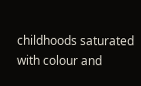childhoods saturated with colour and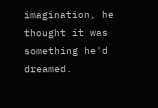imagination, he thought it was something he'd dreamed.